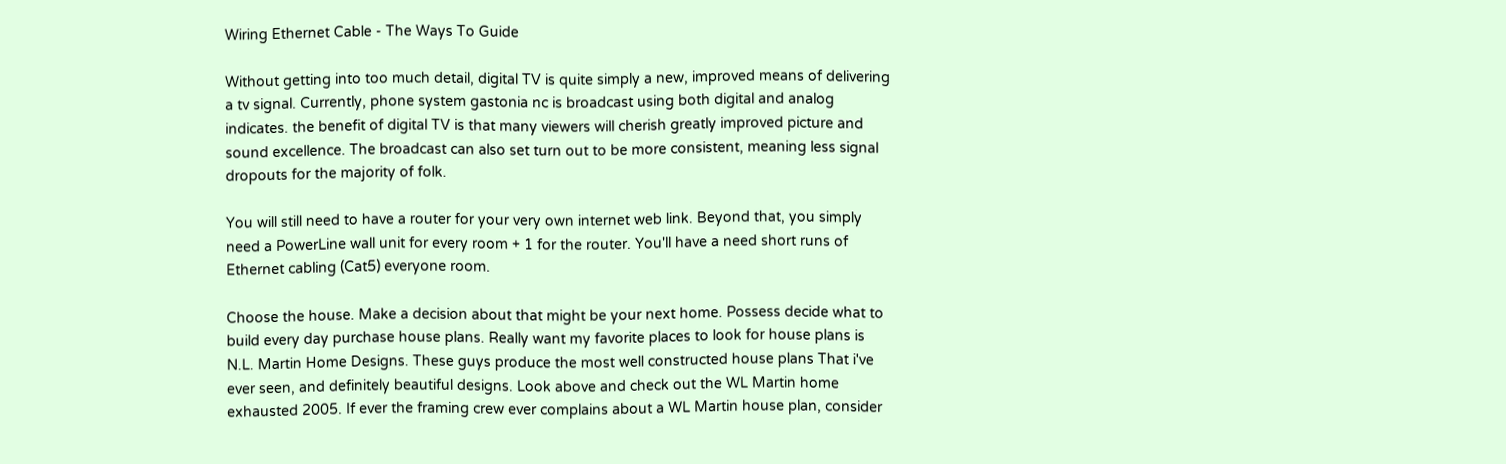Wiring Ethernet Cable - The Ways To Guide

Without getting into too much detail, digital TV is quite simply a new, improved means of delivering a tv signal. Currently, phone system gastonia nc is broadcast using both digital and analog indicates. the benefit of digital TV is that many viewers will cherish greatly improved picture and sound excellence. The broadcast can also set turn out to be more consistent, meaning less signal dropouts for the majority of folk.

You will still need to have a router for your very own internet web link. Beyond that, you simply need a PowerLine wall unit for every room + 1 for the router. You'll have a need short runs of Ethernet cabling (Cat5) everyone room.

Choose the house. Make a decision about that might be your next home. Possess decide what to build every day purchase house plans. Really want my favorite places to look for house plans is N.L. Martin Home Designs. These guys produce the most well constructed house plans That i've ever seen, and definitely beautiful designs. Look above and check out the WL Martin home exhausted 2005. If ever the framing crew ever complains about a WL Martin house plan, consider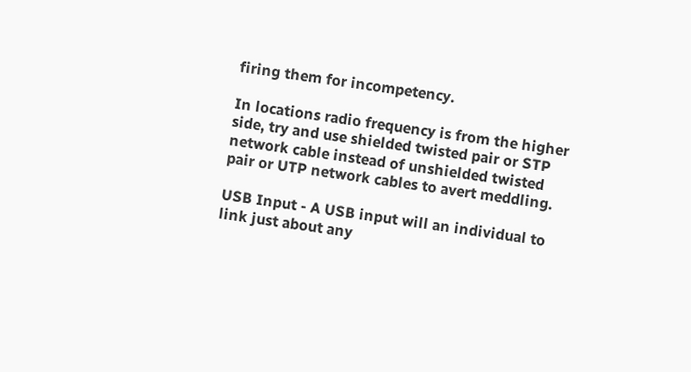firing them for incompetency.

In locations radio frequency is from the higher side, try and use shielded twisted pair or STP network cable instead of unshielded twisted pair or UTP network cables to avert meddling.

USB Input - A USB input will an individual to link just about any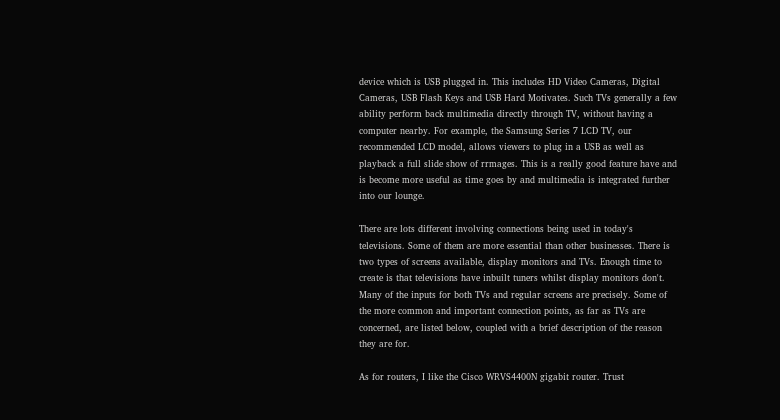device which is USB plugged in. This includes HD Video Cameras, Digital Cameras, USB Flash Keys and USB Hard Motivates. Such TVs generally a few ability perform back multimedia directly through TV, without having a computer nearby. For example, the Samsung Series 7 LCD TV, our recommended LCD model, allows viewers to plug in a USB as well as playback a full slide show of rrmages. This is a really good feature have and is become more useful as time goes by and multimedia is integrated further into our lounge.

There are lots different involving connections being used in today's televisions. Some of them are more essential than other businesses. There is two types of screens available, display monitors and TVs. Enough time to create is that televisions have inbuilt tuners whilst display monitors don't. Many of the inputs for both TVs and regular screens are precisely. Some of the more common and important connection points, as far as TVs are concerned, are listed below, coupled with a brief description of the reason they are for.

As for routers, I like the Cisco WRVS4400N gigabit router. Trust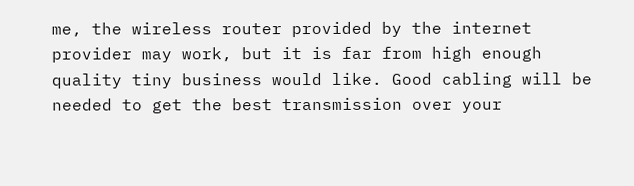me, the wireless router provided by the internet provider may work, but it is far from high enough quality tiny business would like. Good cabling will be needed to get the best transmission over your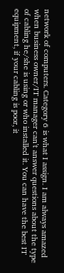network of computers. Category 6 is what I assign. I am always amazed when business owner/IT manager can't answer questions about the type of cabling he/she is using or who installed it. You can have the best IT equipment, if your cabling is poor, it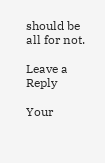should be all for not.

Leave a Reply

Your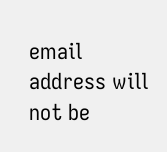email address will not be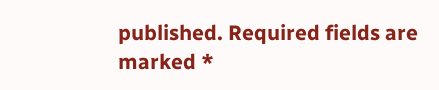published. Required fields are marked *